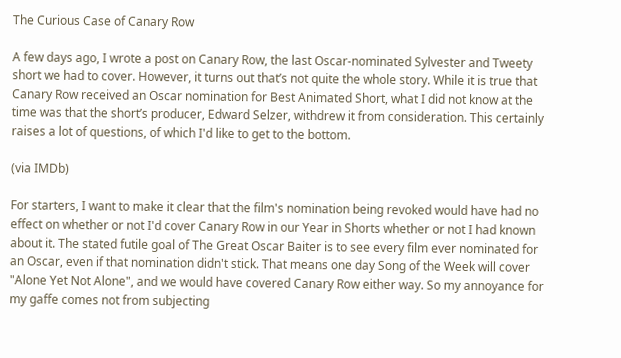The Curious Case of Canary Row

A few days ago, I wrote a post on Canary Row, the last Oscar-nominated Sylvester and Tweety short we had to cover. However, it turns out that’s not quite the whole story. While it is true that Canary Row received an Oscar nomination for Best Animated Short, what I did not know at the time was that the short’s producer, Edward Selzer, withdrew it from consideration. This certainly raises a lot of questions, of which I'd like to get to the bottom.

(via IMDb)

For starters, I want to make it clear that the film's nomination being revoked would have had no effect on whether or not I'd cover Canary Row in our Year in Shorts whether or not I had known about it. The stated futile goal of The Great Oscar Baiter is to see every film ever nominated for an Oscar, even if that nomination didn't stick. That means one day Song of the Week will cover "Alone Yet Not Alone", and we would have covered Canary Row either way. So my annoyance for my gaffe comes not from subjecting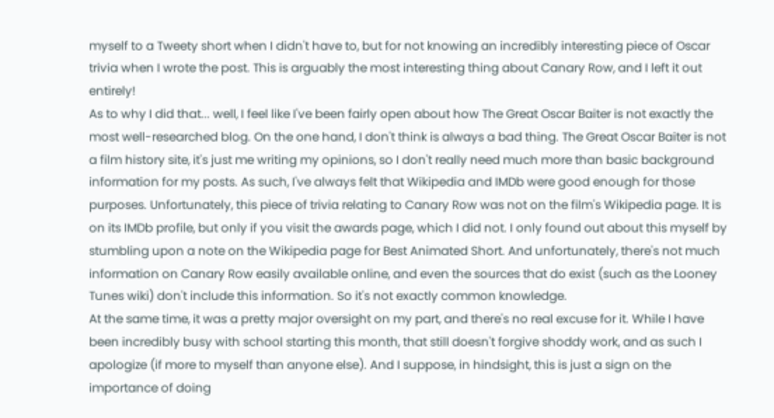myself to a Tweety short when I didn't have to, but for not knowing an incredibly interesting piece of Oscar trivia when I wrote the post. This is arguably the most interesting thing about Canary Row, and I left it out entirely!
As to why I did that... well, I feel like I've been fairly open about how The Great Oscar Baiter is not exactly the most well-researched blog. On the one hand, I don't think is always a bad thing. The Great Oscar Baiter is not a film history site, it's just me writing my opinions, so I don't really need much more than basic background information for my posts. As such, I've always felt that Wikipedia and IMDb were good enough for those purposes. Unfortunately, this piece of trivia relating to Canary Row was not on the film's Wikipedia page. It is on its IMDb profile, but only if you visit the awards page, which I did not. I only found out about this myself by stumbling upon a note on the Wikipedia page for Best Animated Short. And unfortunately, there's not much information on Canary Row easily available online, and even the sources that do exist (such as the Looney Tunes wiki) don't include this information. So it's not exactly common knowledge.
At the same time, it was a pretty major oversight on my part, and there's no real excuse for it. While I have been incredibly busy with school starting this month, that still doesn't forgive shoddy work, and as such I apologize (if more to myself than anyone else). And I suppose, in hindsight, this is just a sign on the importance of doing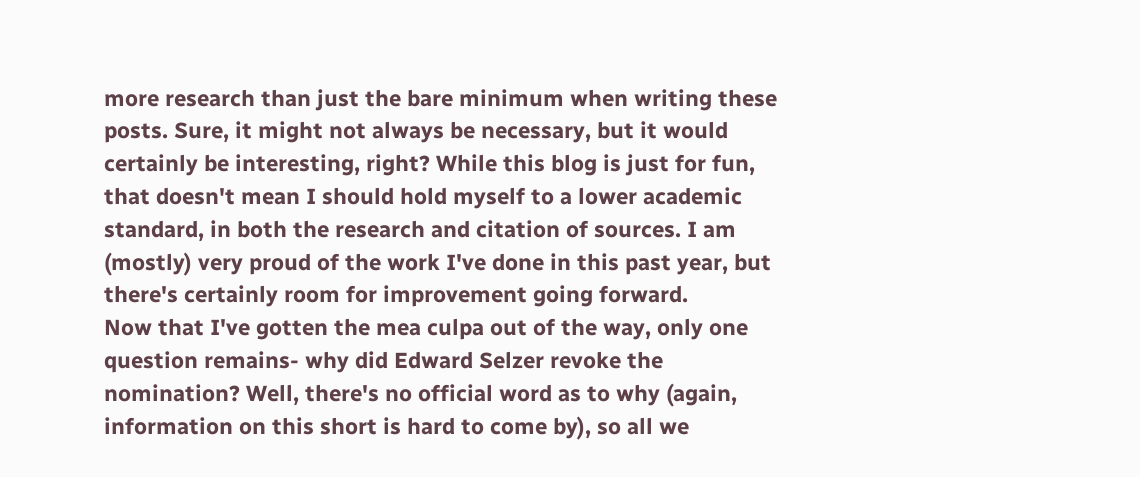more research than just the bare minimum when writing these posts. Sure, it might not always be necessary, but it would certainly be interesting, right? While this blog is just for fun, that doesn't mean I should hold myself to a lower academic standard, in both the research and citation of sources. I am (mostly) very proud of the work I've done in this past year, but there's certainly room for improvement going forward.
Now that I've gotten the mea culpa out of the way, only one question remains- why did Edward Selzer revoke the nomination? Well, there's no official word as to why (again, information on this short is hard to come by), so all we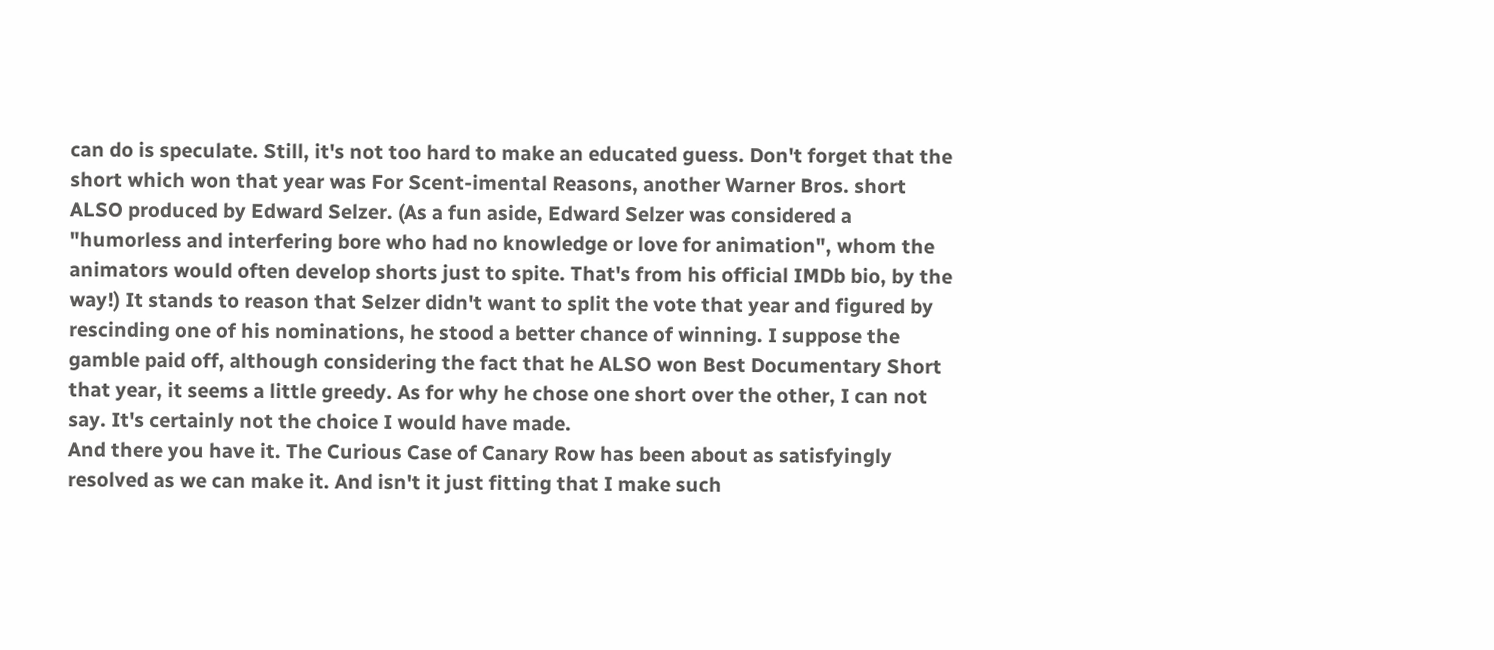can do is speculate. Still, it's not too hard to make an educated guess. Don't forget that the short which won that year was For Scent-imental Reasons, another Warner Bros. short ALSO produced by Edward Selzer. (As a fun aside, Edward Selzer was considered a "humorless and interfering bore who had no knowledge or love for animation", whom the animators would often develop shorts just to spite. That's from his official IMDb bio, by the way!) It stands to reason that Selzer didn't want to split the vote that year and figured by rescinding one of his nominations, he stood a better chance of winning. I suppose the gamble paid off, although considering the fact that he ALSO won Best Documentary Short that year, it seems a little greedy. As for why he chose one short over the other, I can not say. It's certainly not the choice I would have made.
And there you have it. The Curious Case of Canary Row has been about as satisfyingly resolved as we can make it. And isn't it just fitting that I make such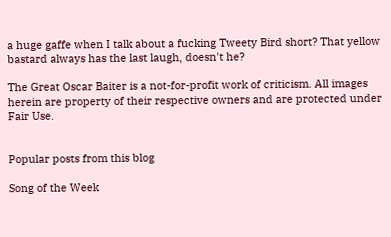a huge gaffe when I talk about a fucking Tweety Bird short? That yellow bastard always has the last laugh, doesn't he?

The Great Oscar Baiter is a not-for-profit work of criticism. All images herein are property of their respective owners and are protected under Fair Use.


Popular posts from this blog

Song of the Week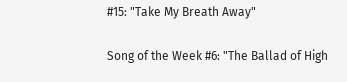#15: "Take My Breath Away"

Song of the Week #6: "The Ballad of High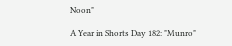Noon"

A Year in Shorts Day 182: "Munro"